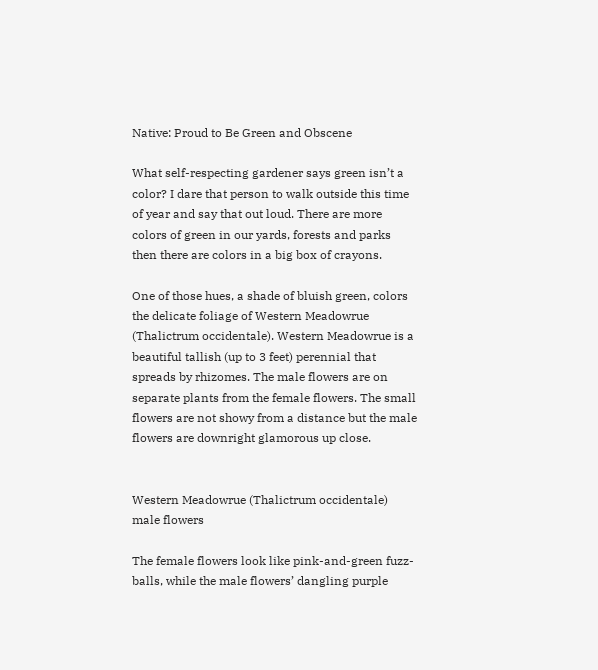Native: Proud to Be Green and Obscene

What self-respecting gardener says green isn’t a color? I dare that person to walk outside this time of year and say that out loud. There are more colors of green in our yards, forests and parks then there are colors in a big box of crayons.

One of those hues, a shade of bluish green, colors the delicate foliage of Western Meadowrue (Thalictrum occidentale). Western Meadowrue is a beautiful tallish (up to 3 feet) perennial that spreads by rhizomes. The male flowers are on separate plants from the female flowers. The small flowers are not showy from a distance but the male flowers are downright glamorous up close.


Western Meadowrue (Thalictrum occidentale) male flowers

The female flowers look like pink-and-green fuzz-balls, while the male flowers’ dangling purple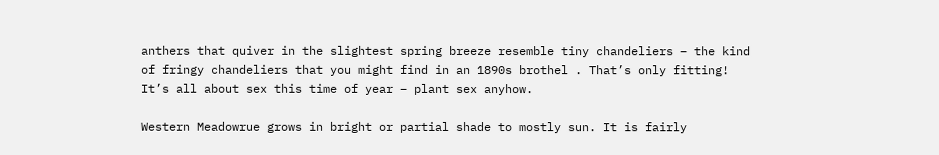anthers that quiver in the slightest spring breeze resemble tiny chandeliers – the kind of fringy chandeliers that you might find in an 1890s brothel . That’s only fitting! It’s all about sex this time of year – plant sex anyhow.

Western Meadowrue grows in bright or partial shade to mostly sun. It is fairly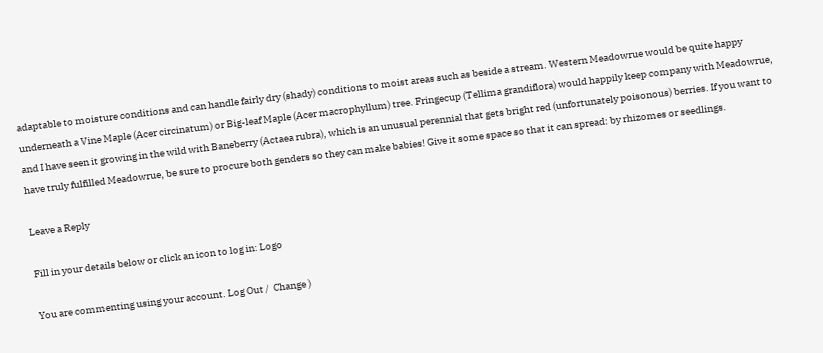adaptable to moisture conditions and can handle fairly dry (shady) conditions to moist areas such as beside a stream. Western Meadowrue would be quite happy underneath a Vine Maple (Acer circinatum) or Big-leaf Maple (Acer macrophyllum) tree. Fringecup (Tellima grandiflora) would happily keep company with Meadowrue, and I have seen it growing in the wild with Baneberry (Actaea rubra), which is an unusual perennial that gets bright red (unfortunately poisonous) berries. If you want to have truly fulfilled Meadowrue, be sure to procure both genders so they can make babies! Give it some space so that it can spread: by rhizomes or seedlings.

Leave a Reply

Fill in your details below or click an icon to log in: Logo

You are commenting using your account. Log Out /  Change )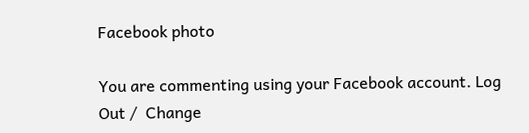Facebook photo

You are commenting using your Facebook account. Log Out /  Change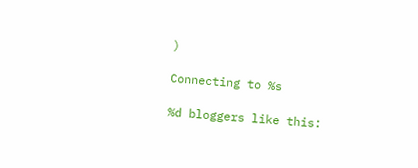)

Connecting to %s

%d bloggers like this: